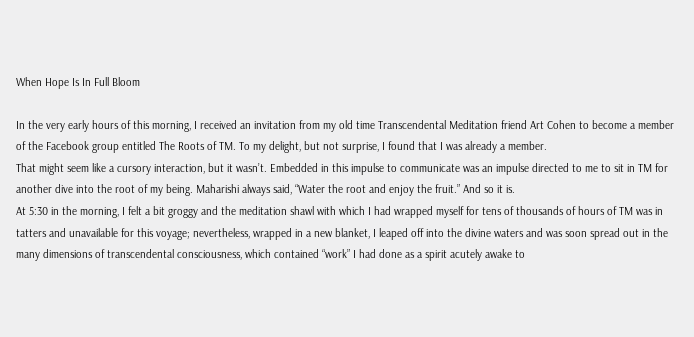When Hope Is In Full Bloom

In the very early hours of this morning, I received an invitation from my old time Transcendental Meditation friend Art Cohen to become a member of the Facebook group entitled The Roots of TM. To my delight, but not surprise, I found that I was already a member.
That might seem like a cursory interaction, but it wasn’t. Embedded in this impulse to communicate was an impulse directed to me to sit in TM for another dive into the root of my being. Maharishi always said, “Water the root and enjoy the fruit.” And so it is.
At 5:30 in the morning, I felt a bit groggy and the meditation shawl with which I had wrapped myself for tens of thousands of hours of TM was in tatters and unavailable for this voyage; nevertheless, wrapped in a new blanket, I leaped off into the divine waters and was soon spread out in the many dimensions of transcendental consciousness, which contained “work” I had done as a spirit acutely awake to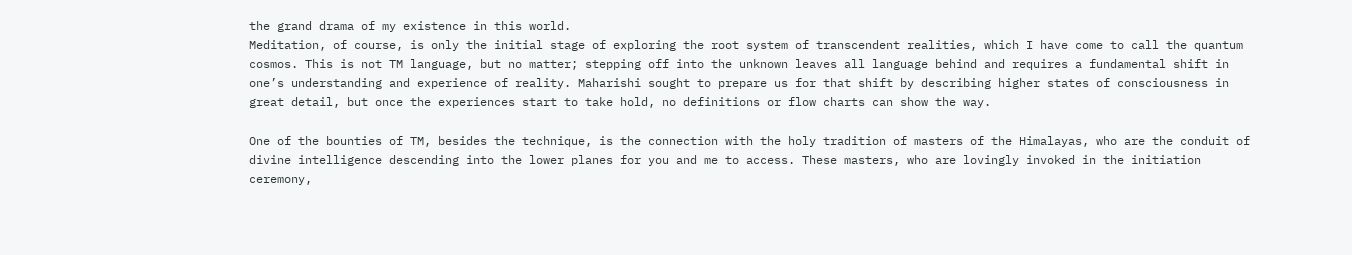the grand drama of my existence in this world.
Meditation, of course, is only the initial stage of exploring the root system of transcendent realities, which I have come to call the quantum cosmos. This is not TM language, but no matter; stepping off into the unknown leaves all language behind and requires a fundamental shift in one’s understanding and experience of reality. Maharishi sought to prepare us for that shift by describing higher states of consciousness in great detail, but once the experiences start to take hold, no definitions or flow charts can show the way.

One of the bounties of TM, besides the technique, is the connection with the holy tradition of masters of the Himalayas, who are the conduit of divine intelligence descending into the lower planes for you and me to access. These masters, who are lovingly invoked in the initiation ceremony,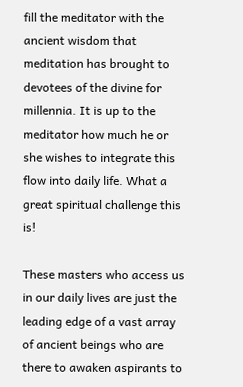fill the meditator with the ancient wisdom that meditation has brought to devotees of the divine for millennia. It is up to the meditator how much he or she wishes to integrate this flow into daily life. What a great spiritual challenge this is!

These masters who access us in our daily lives are just the leading edge of a vast array of ancient beings who are there to awaken aspirants to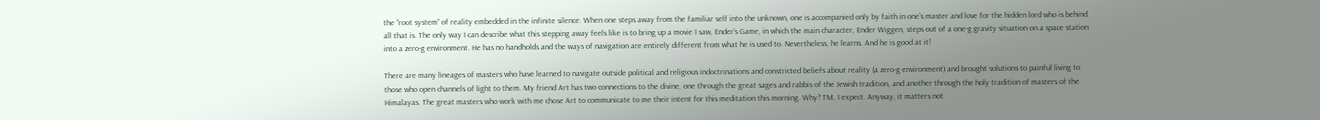the “root system” of reality embedded in the infinite silence. When one steps away from the familiar self into the unknown, one is accompanied only by faith in one’s master and love for the hidden lord who is behind all that is. The only way I can describe what this stepping away feels like is to bring up a movie I saw, Ender’s Game, in which the main character, Ender Wiggen, steps out of a one-g gravity situation on a space station into a zero-g environment. He has no handholds and the ways of navigation are entirely different from what he is used to. Nevertheless, he learns. And he is good at it!

There are many lineages of masters who have learned to navigate outside political and religious indoctrinations and constricted beliefs about reality (a zero-g environment) and brought solutions to painful living to those who open channels of light to them. My friend Art has two connections to the divine, one through the great sages and rabbis of the Jewish tradition, and another through the holy tradition of masters of the Himalayas. The great masters who work with me chose Art to communicate to me their intent for this meditation this morning. Why? TM, I expect. Anyway, it matters not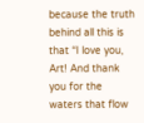because the truth behind all this is that “I love you, Art! And thank you for the waters that flow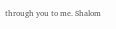through you to me. Shalom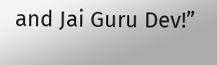and Jai Guru Dev!”